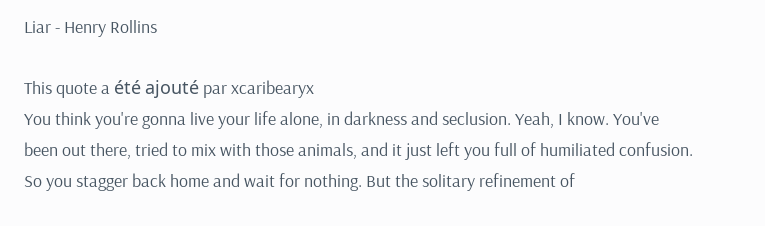Liar - Henry Rollins

This quote a été ajouté par xcaribearyx
You think you're gonna live your life alone, in darkness and seclusion. Yeah, I know. You've been out there, tried to mix with those animals, and it just left you full of humiliated confusion. So you stagger back home and wait for nothing. But the solitary refinement of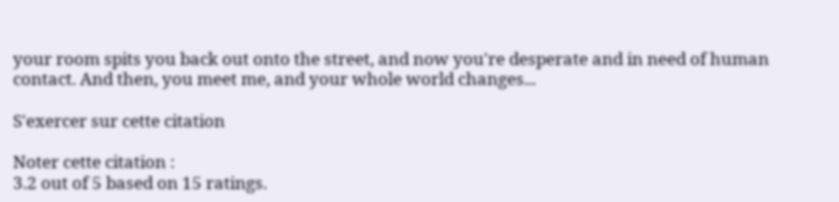your room spits you back out onto the street, and now you're desperate and in need of human contact. And then, you meet me, and your whole world changes...

S'exercer sur cette citation

Noter cette citation :
3.2 out of 5 based on 15 ratings.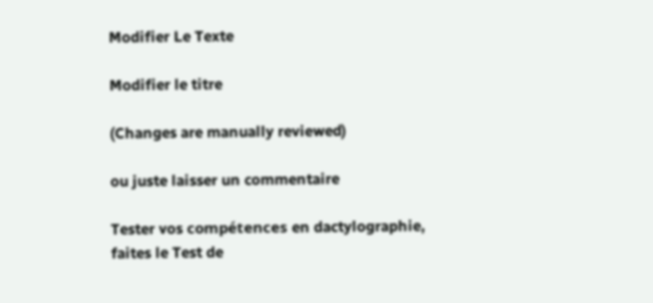Modifier Le Texte

Modifier le titre

(Changes are manually reviewed)

ou juste laisser un commentaire

Tester vos compétences en dactylographie, faites le Test de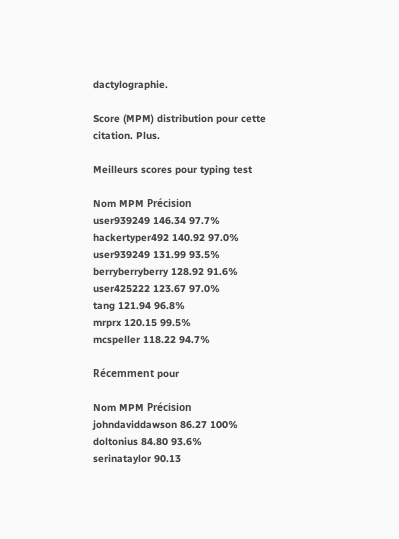dactylographie.

Score (MPM) distribution pour cette citation. Plus.

Meilleurs scores pour typing test

Nom MPM Précision
user939249 146.34 97.7%
hackertyper492 140.92 97.0%
user939249 131.99 93.5%
berryberryberry 128.92 91.6%
user425222 123.67 97.0%
tang 121.94 96.8%
mrprx 120.15 99.5%
mcspeller 118.22 94.7%

Récemment pour

Nom MPM Précision
johndaviddawson 86.27 100%
doltonius 84.80 93.6%
serinataylor 90.13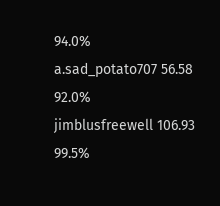94.0%
a.sad_potato707 56.58 92.0%
jimblusfreewell 106.93 99.5%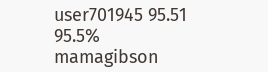user701945 95.51 95.5%
mamagibson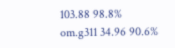103.88 98.8%
om.g311 34.96 90.6%